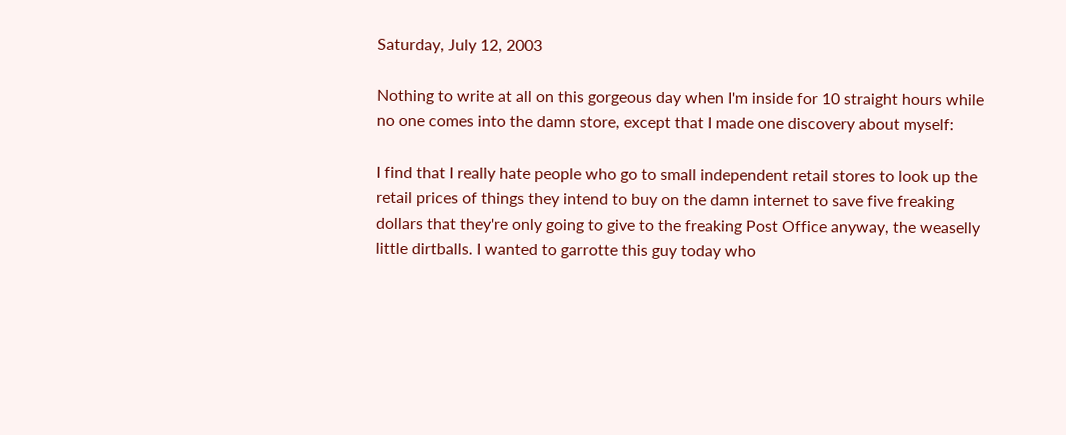Saturday, July 12, 2003

Nothing to write at all on this gorgeous day when I'm inside for 10 straight hours while no one comes into the damn store, except that I made one discovery about myself:

I find that I really hate people who go to small independent retail stores to look up the retail prices of things they intend to buy on the damn internet to save five freaking dollars that they're only going to give to the freaking Post Office anyway, the weaselly little dirtballs. I wanted to garrotte this guy today who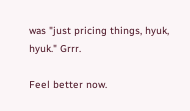was "just pricing things, hyuk, hyuk." Grrr.

Feel better now.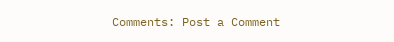Comments: Post a Comment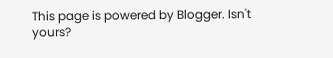This page is powered by Blogger. Isn't yours?